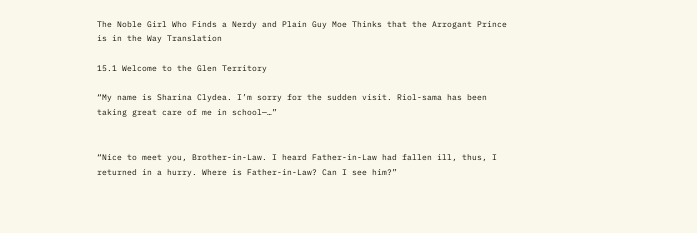The Noble Girl Who Finds a Nerdy and Plain Guy Moe Thinks that the Arrogant Prince is in the Way Translation

15.1 Welcome to the Glen Territory

“My name is Sharina Clydea. I’m sorry for the sudden visit. Riol-sama has been taking great care of me in school—…”


“Nice to meet you, Brother-in-Law. I heard Father-in-Law had fallen ill, thus, I returned in a hurry. Where is Father-in-Law? Can I see him?”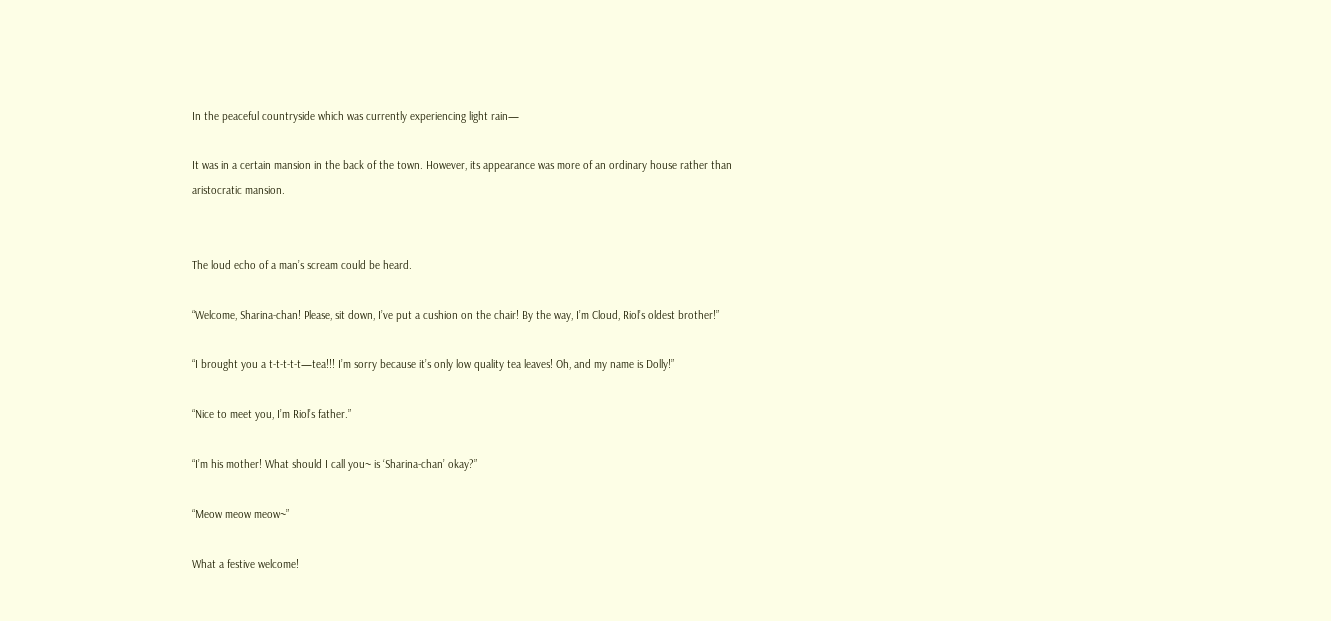In the peaceful countryside which was currently experiencing light rain—

It was in a certain mansion in the back of the town. However, its appearance was more of an ordinary house rather than aristocratic mansion.


The loud echo of a man’s scream could be heard.

“Welcome, Sharina-chan! Please, sit down, I’ve put a cushion on the chair! By the way, I’m Cloud, Riol’s oldest brother!”

“I brought you a t-t-t-t-t—tea!!! I’m sorry because it’s only low quality tea leaves! Oh, and my name is Dolly!”

“Nice to meet you, I’m Riol’s father.”

“I’m his mother! What should I call you~ is ‘Sharina-chan’ okay?”

“Meow meow meow~”

What a festive welcome!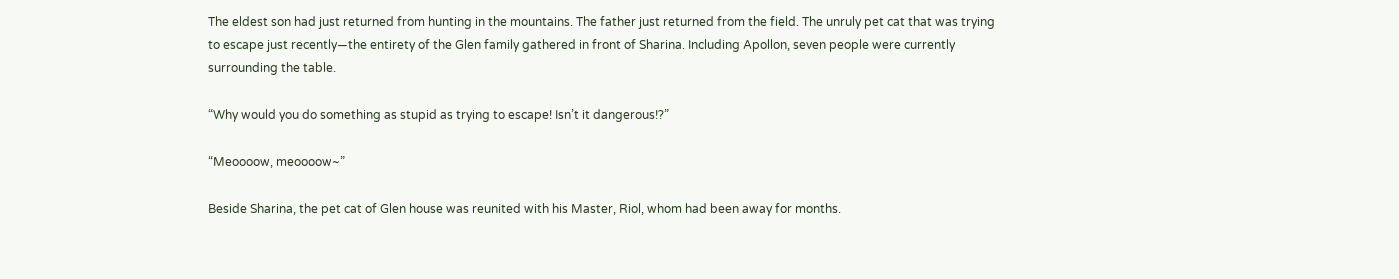The eldest son had just returned from hunting in the mountains. The father just returned from the field. The unruly pet cat that was trying to escape just recently—the entirety of the Glen family gathered in front of Sharina. Including Apollon, seven people were currently surrounding the table.

“Why would you do something as stupid as trying to escape! Isn’t it dangerous!?”

“Meoooow, meoooow~”

Beside Sharina, the pet cat of Glen house was reunited with his Master, Riol, whom had been away for months.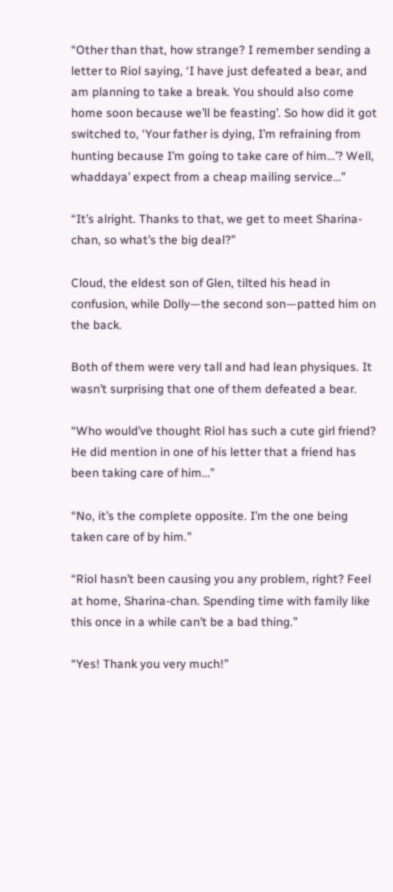“Other than that, how strange? I remember sending a letter to Riol saying, ‘I have just defeated a bear, and am planning to take a break. You should also come home soon because we’ll be feasting’. So how did it got switched to, ‘Your father is dying, I’m refraining from hunting because I’m going to take care of him…’? Well, whaddaya’ expect from a cheap mailing service…”

“It’s alright. Thanks to that, we get to meet Sharina-chan, so what’s the big deal?”

Cloud, the eldest son of Glen, tilted his head in confusion, while Dolly—the second son—patted him on the back.

Both of them were very tall and had lean physiques. It wasn’t surprising that one of them defeated a bear.

“Who would’ve thought Riol has such a cute girl friend? He did mention in one of his letter that a friend has been taking care of him…”

“No, it’s the complete opposite. I’m the one being taken care of by him.”

“Riol hasn’t been causing you any problem, right? Feel at home, Sharina-chan. Spending time with family like this once in a while can’t be a bad thing.”

“Yes! Thank you very much!”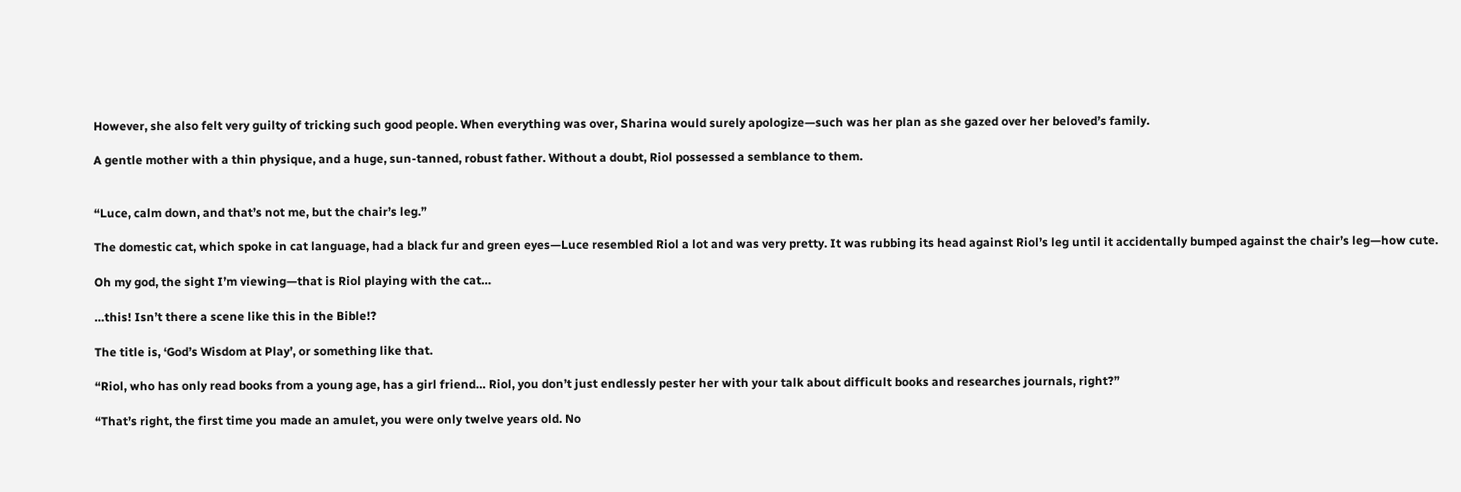However, she also felt very guilty of tricking such good people. When everything was over, Sharina would surely apologize—such was her plan as she gazed over her beloved’s family.

A gentle mother with a thin physique, and a huge, sun-tanned, robust father. Without a doubt, Riol possessed a semblance to them.


“Luce, calm down, and that’s not me, but the chair’s leg.”

The domestic cat, which spoke in cat language, had a black fur and green eyes—Luce resembled Riol a lot and was very pretty. It was rubbing its head against Riol’s leg until it accidentally bumped against the chair’s leg—how cute.

Oh my god, the sight I’m viewing—that is Riol playing with the cat…

…this! Isn’t there a scene like this in the Bible!?

The title is, ‘God’s Wisdom at Play’, or something like that.

“Riol, who has only read books from a young age, has a girl friend… Riol, you don’t just endlessly pester her with your talk about difficult books and researches journals, right?”

“That’s right, the first time you made an amulet, you were only twelve years old. No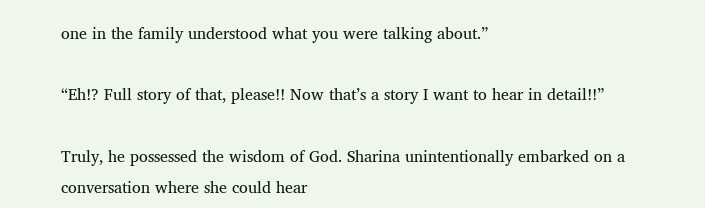one in the family understood what you were talking about.”

“Eh!? Full story of that, please!! Now that’s a story I want to hear in detail!!”

Truly, he possessed the wisdom of God. Sharina unintentionally embarked on a conversation where she could hear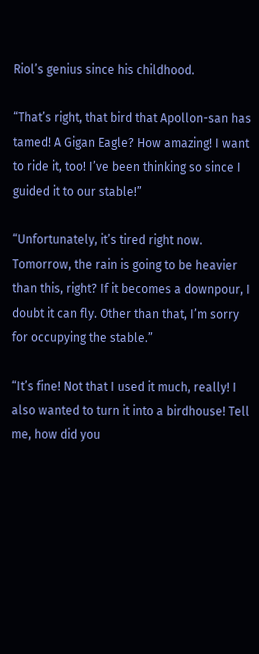Riol’s genius since his childhood.

“That’s right, that bird that Apollon-san has tamed! A Gigan Eagle? How amazing! I want to ride it, too! I’ve been thinking so since I guided it to our stable!”

“Unfortunately, it’s tired right now. Tomorrow, the rain is going to be heavier than this, right? If it becomes a downpour, I doubt it can fly. Other than that, I’m sorry for occupying the stable.”

“It’s fine! Not that I used it much, really! I also wanted to turn it into a birdhouse! Tell me, how did you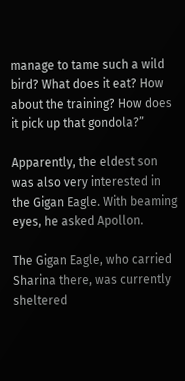manage to tame such a wild bird? What does it eat? How about the training? How does it pick up that gondola?”

Apparently, the eldest son was also very interested in the Gigan Eagle. With beaming eyes, he asked Apollon.

The Gigan Eagle, who carried Sharina there, was currently sheltered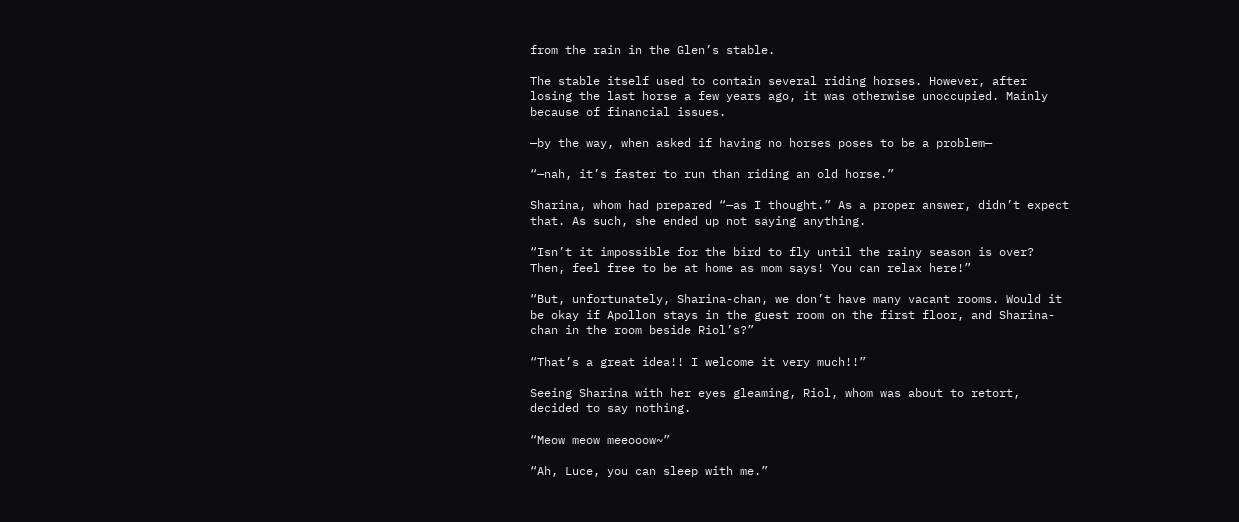from the rain in the Glen’s stable.

The stable itself used to contain several riding horses. However, after losing the last horse a few years ago, it was otherwise unoccupied. Mainly because of financial issues.

—by the way, when asked if having no horses poses to be a problem—

“—nah, it’s faster to run than riding an old horse.”

Sharina, whom had prepared “—as I thought.” As a proper answer, didn’t expect that. As such, she ended up not saying anything.

“Isn’t it impossible for the bird to fly until the rainy season is over? Then, feel free to be at home as mom says! You can relax here!”

“But, unfortunately, Sharina-chan, we don’t have many vacant rooms. Would it be okay if Apollon stays in the guest room on the first floor, and Sharina-chan in the room beside Riol’s?”

“That’s a great idea!! I welcome it very much!!”

Seeing Sharina with her eyes gleaming, Riol, whom was about to retort, decided to say nothing.

“Meow meow meeooow~”

“Ah, Luce, you can sleep with me.”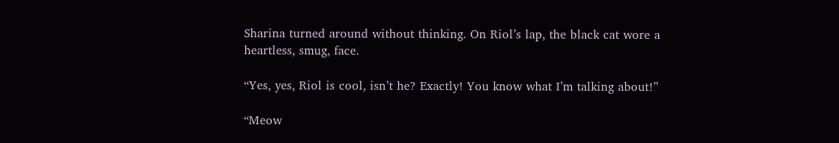Sharina turned around without thinking. On Riol’s lap, the black cat wore a heartless, smug, face.

“Yes, yes, Riol is cool, isn’t he? Exactly! You know what I’m talking about!”

“Meow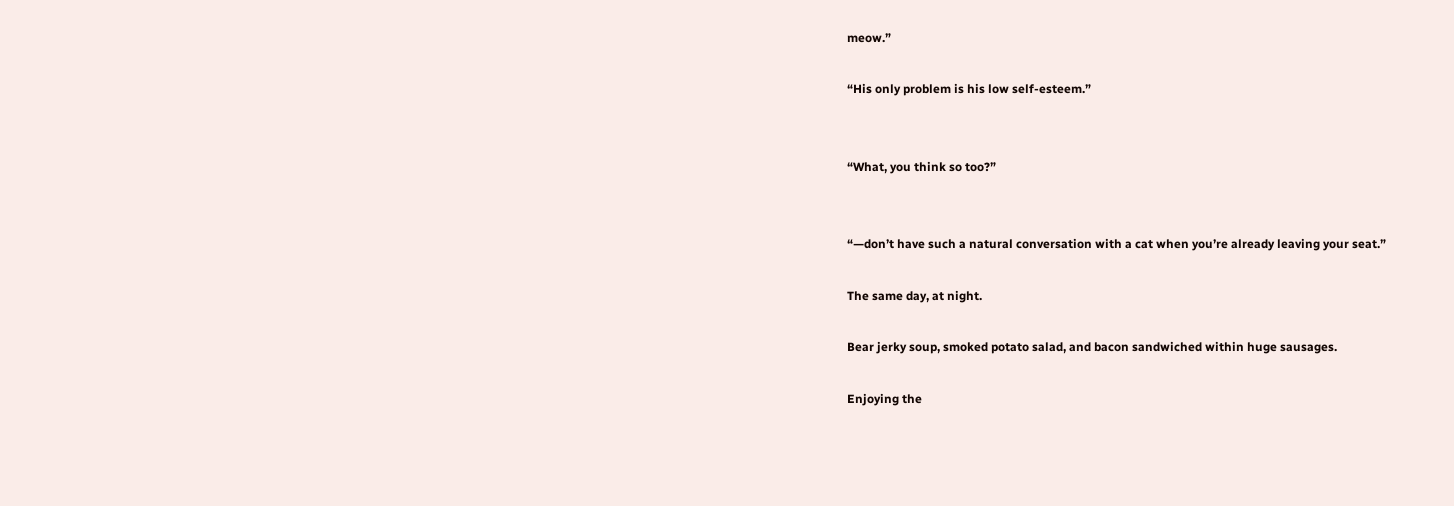meow.”

“His only problem is his low self-esteem.”


“What, you think so too?”


“—don’t have such a natural conversation with a cat when you’re already leaving your seat.”

The same day, at night.

Bear jerky soup, smoked potato salad, and bacon sandwiched within huge sausages.

Enjoying the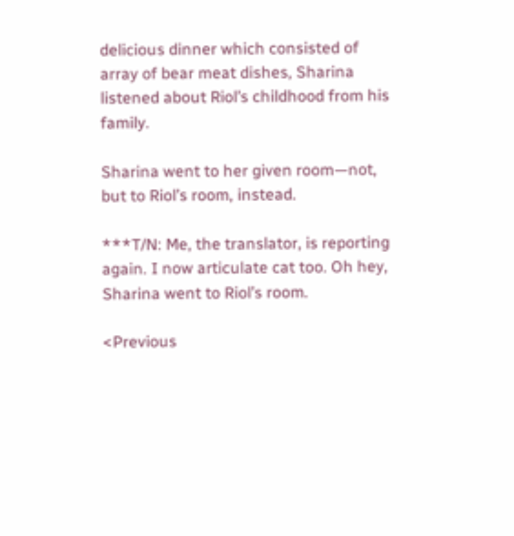delicious dinner which consisted of array of bear meat dishes, Sharina listened about Riol’s childhood from his family.

Sharina went to her given room—not, but to Riol’s room, instead.

***T/N: Me, the translator, is reporting again. I now articulate cat too. Oh hey, Sharina went to Riol’s room.

<Previous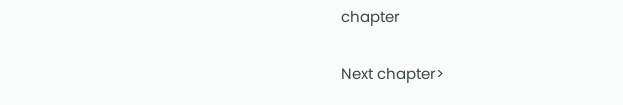chapter

Next chapter>